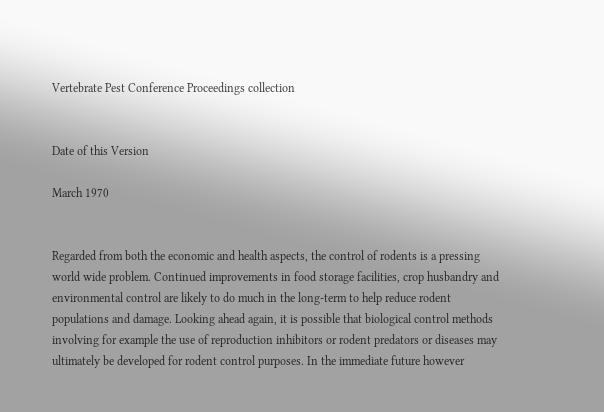Vertebrate Pest Conference Proceedings collection


Date of this Version

March 1970


Regarded from both the economic and health aspects, the control of rodents is a pressing world wide problem. Continued improvements in food storage facilities, crop husbandry and environmental control are likely to do much in the long-term to help reduce rodent populations and damage. Looking ahead again, it is possible that biological control methods involving for example the use of reproduction inhibitors or rodent predators or diseases may ultimately be developed for rodent control purposes. In the immediate future however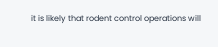it is likely that rodent control operations will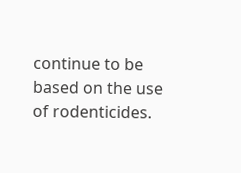continue to be based on the use of rodenticides.